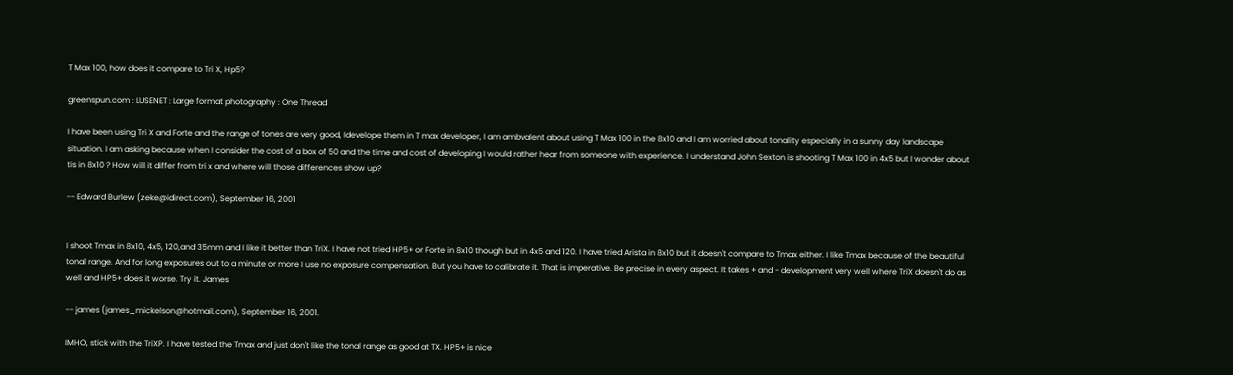T Max 100, how does it compare to Tri X, Hp5?

greenspun.com : LUSENET : Large format photography : One Thread

I have been using Tri X and Forte and the range of tones are very good, Idevelope them in T max developer, I am ambvalent about using T Max 100 in the 8x10 and I am worried about tonality especially in a sunny day landscape situation. I am asking because when I consider the cost of a box of 50 and the time and cost of developing I would rather hear from someone with experience. I understand John Sexton is shooting T Max 100 in 4x5 but I wonder about tis in 8x10 ? How will it differ from tri x and where will those differences show up?

-- Edward Burlew (zeke@idirect.com), September 16, 2001


I shoot Tmax in 8x10, 4x5, 120,and 35mm and I like it better than TriX. I have not tried HP5+ or Forte in 8x10 though but in 4x5 and 120. I have tried Arista in 8x10 but it doesn't compare to Tmax either. I like Tmax because of the beautiful tonal range. And for long exposures out to a minute or more I use no exposure compensation. But you have to calibrate it. That is imperative. Be precise in every aspect. It takes + and - development very well where TriX doesn't do as well and HP5+ does it worse. Try it. James

-- james (james_mickelson@hotmail.com), September 16, 2001.

IMHO, stick with the TriXP. I have tested the Tmax and just don't like the tonal range as good at TX. HP5+ is nice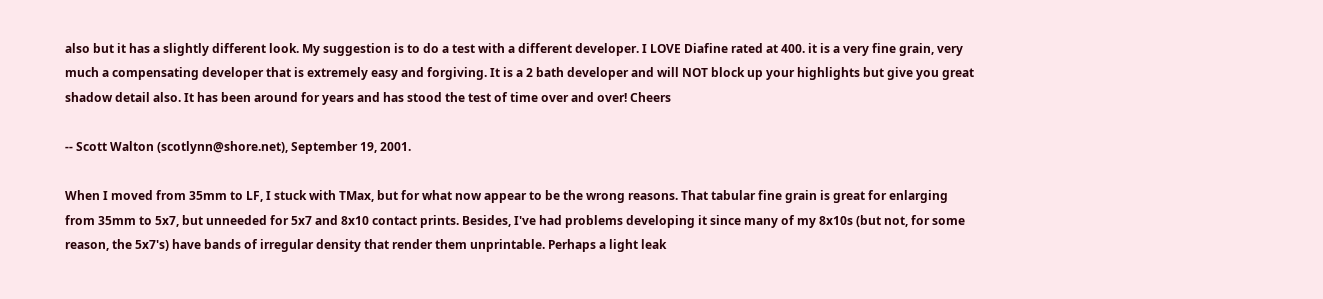also but it has a slightly different look. My suggestion is to do a test with a different developer. I LOVE Diafine rated at 400. it is a very fine grain, very much a compensating developer that is extremely easy and forgiving. It is a 2 bath developer and will NOT block up your highlights but give you great shadow detail also. It has been around for years and has stood the test of time over and over! Cheers

-- Scott Walton (scotlynn@shore.net), September 19, 2001.

When I moved from 35mm to LF, I stuck with TMax, but for what now appear to be the wrong reasons. That tabular fine grain is great for enlarging from 35mm to 5x7, but unneeded for 5x7 and 8x10 contact prints. Besides, I've had problems developing it since many of my 8x10s (but not, for some reason, the 5x7's) have bands of irregular density that render them unprintable. Perhaps a light leak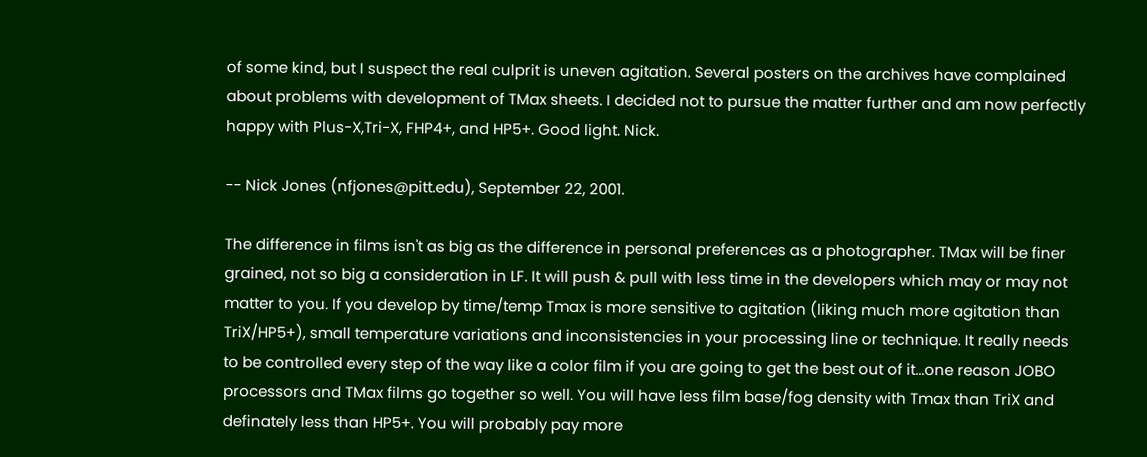of some kind, but I suspect the real culprit is uneven agitation. Several posters on the archives have complained about problems with development of TMax sheets. I decided not to pursue the matter further and am now perfectly happy with Plus-X,Tri-X, FHP4+, and HP5+. Good light. Nick.

-- Nick Jones (nfjones@pitt.edu), September 22, 2001.

The difference in films isn't as big as the difference in personal preferences as a photographer. TMax will be finer grained, not so big a consideration in LF. It will push & pull with less time in the developers which may or may not matter to you. If you develop by time/temp Tmax is more sensitive to agitation (liking much more agitation than TriX/HP5+), small temperature variations and inconsistencies in your processing line or technique. It really needs to be controlled every step of the way like a color film if you are going to get the best out of it...one reason JOBO processors and TMax films go together so well. You will have less film base/fog density with Tmax than TriX and definately less than HP5+. You will probably pay more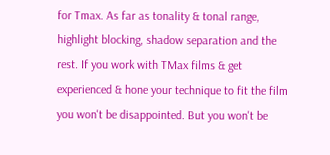for Tmax. As far as tonality & tonal range, highlight blocking, shadow separation and the rest. If you work with TMax films & get experienced & hone your technique to fit the film you won't be disappointed. But you won't be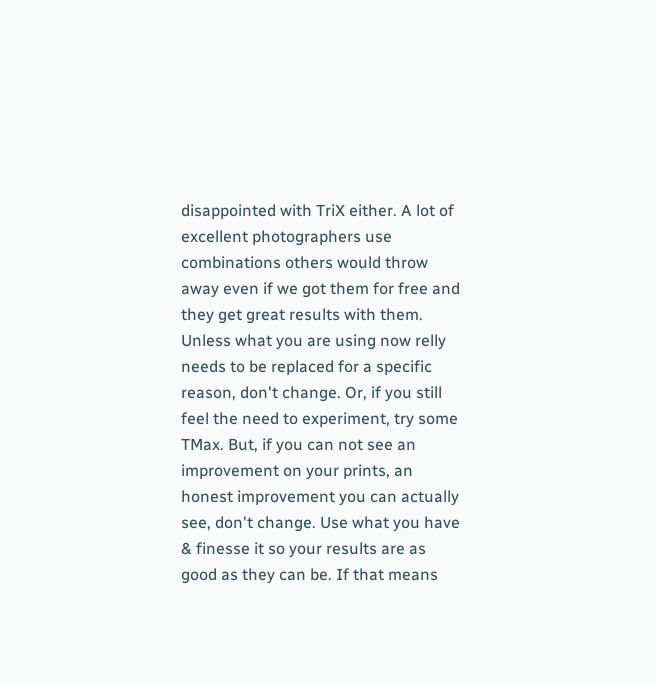disappointed with TriX either. A lot of excellent photographers use combinations others would throw away even if we got them for free and they get great results with them. Unless what you are using now relly needs to be replaced for a specific reason, don't change. Or, if you still feel the need to experiment, try some TMax. But, if you can not see an improvement on your prints, an honest improvement you can actually see, don't change. Use what you have & finesse it so your results are as good as they can be. If that means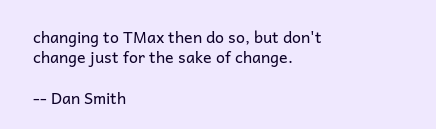changing to TMax then do so, but don't change just for the sake of change.

-- Dan Smith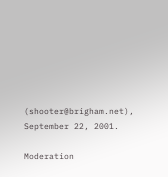(shooter@brigham.net), September 22, 2001.

Moderation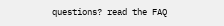questions? read the FAQ